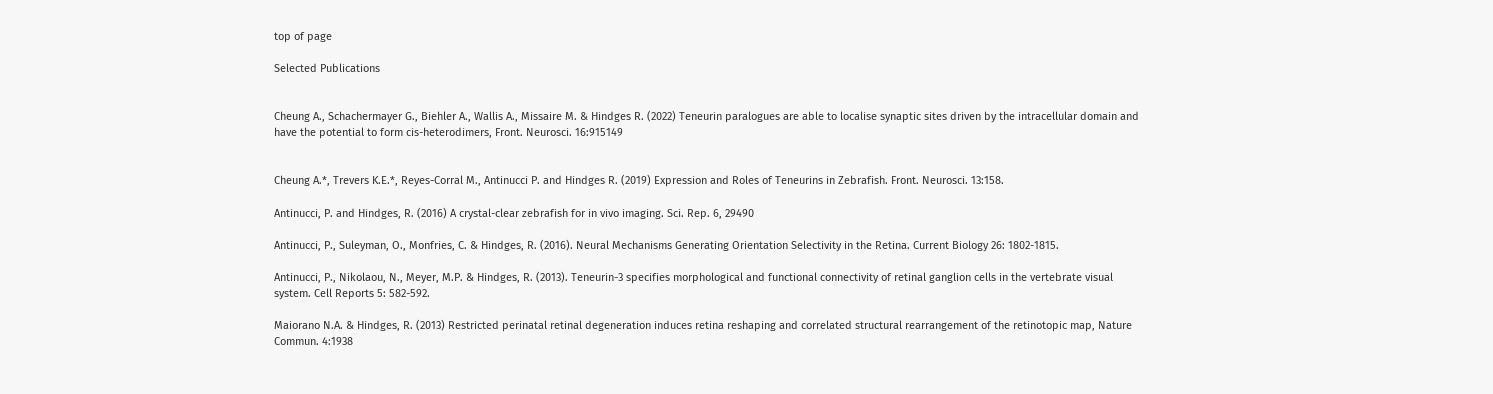top of page

Selected Publications


Cheung A., Schachermayer G., Biehler A., Wallis A., Missaire M. & Hindges R. (2022) Teneurin paralogues are able to localise synaptic sites driven by the intracellular domain and have the potential to form cis-heterodimers, Front. Neurosci. 16:915149


Cheung A.*, Trevers K.E.*, Reyes-Corral M., Antinucci P. and Hindges R. (2019) Expression and Roles of Teneurins in Zebrafish. Front. Neurosci. 13:158.

Antinucci, P. and Hindges, R. (2016) A crystal-clear zebrafish for in vivo imaging. Sci. Rep. 6, 29490

Antinucci, P., Suleyman, O., Monfries, C. & Hindges, R. (2016). Neural Mechanisms Generating Orientation Selectivity in the Retina. Current Biology 26: 1802-1815.

Antinucci, P., Nikolaou, N., Meyer, M.P. & Hindges, R. (2013). Teneurin-3 specifies morphological and functional connectivity of retinal ganglion cells in the vertebrate visual system. Cell Reports 5: 582-592.

Maiorano N.A. & Hindges, R. (2013) Restricted perinatal retinal degeneration induces retina reshaping and correlated structural rearrangement of the retinotopic map, Nature Commun. 4:1938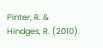Pinter, R. & Hindges, R. (2010).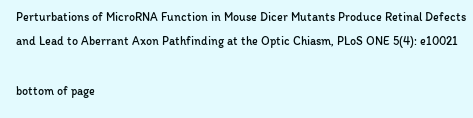Perturbations of MicroRNA Function in Mouse Dicer Mutants Produce Retinal Defects and Lead to Aberrant Axon Pathfinding at the Optic Chiasm, PLoS ONE 5(4): e10021

bottom of page